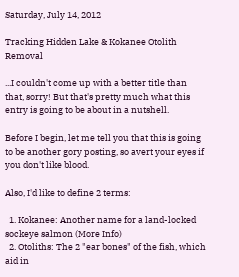Saturday, July 14, 2012

Tracking Hidden Lake & Kokanee Otolith Removal

...I couldn't come up with a better title than that, sorry! But that's pretty much what this entry is going to be about in a nutshell.

Before I begin, let me tell you that this is going to be another gory posting, so avert your eyes if you don't like blood.

Also, I'd like to define 2 terms:

  1. Kokanee: Another name for a land-locked sockeye salmon (More Info)
  2. Otoliths: The 2 "ear bones" of the fish, which aid in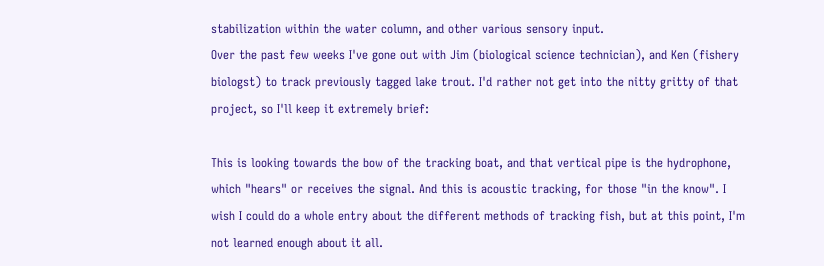stabilization within the water column, and other various sensory input.
Over the past few weeks I've gone out with Jim (biological science technician), and Ken (fishery biologst) to track previously tagged lake trout. I'd rather not get into the nitty gritty of that project, so I'll keep it extremely brief:

This is looking towards the bow of the tracking boat, and that vertical pipe is the hydrophone, which "hears" or receives the signal. And this is acoustic tracking, for those "in the know". I wish I could do a whole entry about the different methods of tracking fish, but at this point, I'm not learned enough about it all.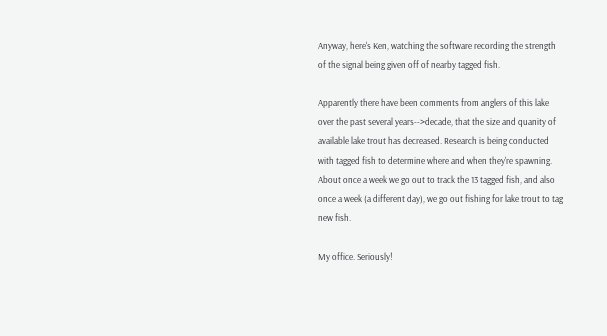Anyway, here's Ken, watching the software recording the strength of the signal being given off of nearby tagged fish.

Apparently there have been comments from anglers of this lake over the past several years-->decade, that the size and quanity of available lake trout has decreased. Research is being conducted with tagged fish to determine where and when they're spawning. About once a week we go out to track the 13 tagged fish, and also once a week (a different day), we go out fishing for lake trout to tag new fish.

My office. Seriously!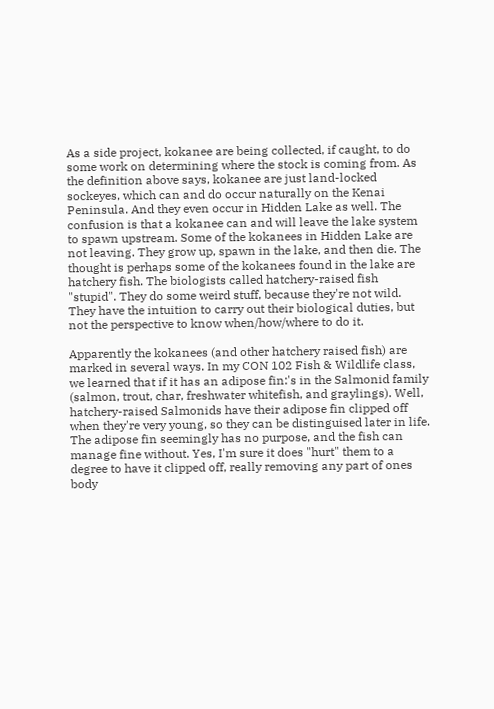As a side project, kokanee are being collected, if caught, to do some work on determining where the stock is coming from. As the definition above says, kokanee are just land-locked sockeyes, which can and do occur naturally on the Kenai Peninsula. And they even occur in Hidden Lake as well. The confusion is that a kokanee can and will leave the lake system to spawn upstream. Some of the kokanees in Hidden Lake are not leaving. They grow up, spawn in the lake, and then die. The thought is perhaps some of the kokanees found in the lake are hatchery fish. The biologists called hatchery-raised fish "stupid". They do some weird stuff, because they're not wild. They have the intuition to carry out their biological duties, but not the perspective to know when/how/where to do it.

Apparently the kokanees (and other hatchery raised fish) are marked in several ways. In my CON 102 Fish & Wildlife class, we learned that if it has an adipose fin:'s in the Salmonid family (salmon, trout, char, freshwater whitefish, and graylings). Well, hatchery-raised Salmonids have their adipose fin clipped off when they're very young, so they can be distinguised later in life. The adipose fin seemingly has no purpose, and the fish can manage fine without. Yes, I'm sure it does "hurt" them to a degree to have it clipped off, really removing any part of ones body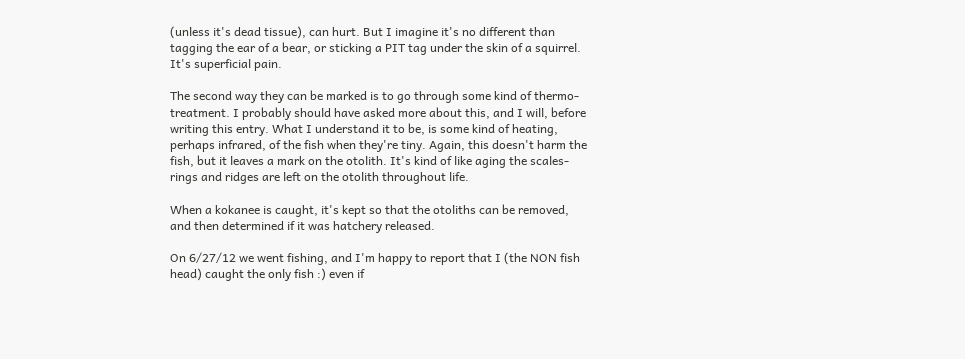(unless it's dead tissue), can hurt. But I imagine it's no different than tagging the ear of a bear, or sticking a PIT tag under the skin of a squirrel. It's superficial pain.

The second way they can be marked is to go through some kind of thermo-treatment. I probably should have asked more about this, and I will, before writing this entry. What I understand it to be, is some kind of heating, perhaps infrared, of the fish when they're tiny. Again, this doesn't harm the fish, but it leaves a mark on the otolith. It's kind of like aging the scales- rings and ridges are left on the otolith throughout life.

When a kokanee is caught, it's kept so that the otoliths can be removed, and then determined if it was hatchery released.

On 6/27/12 we went fishing, and I'm happy to report that I (the NON fish head) caught the only fish :) even if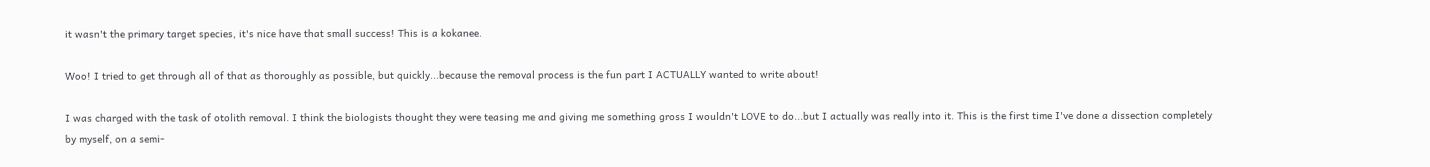it wasn't the primary target species, it's nice have that small success! This is a kokanee.

Woo! I tried to get through all of that as thoroughly as possible, but quickly...because the removal process is the fun part I ACTUALLY wanted to write about!

I was charged with the task of otolith removal. I think the biologists thought they were teasing me and giving me something gross I wouldn't LOVE to do...but I actually was really into it. This is the first time I've done a dissection completely by myself, on a semi-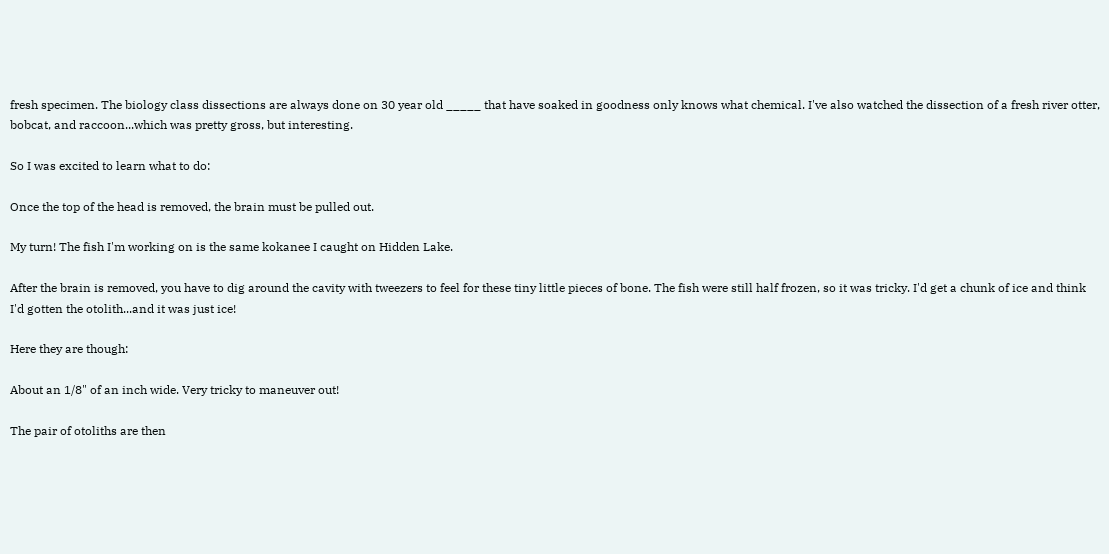fresh specimen. The biology class dissections are always done on 30 year old _____ that have soaked in goodness only knows what chemical. I've also watched the dissection of a fresh river otter, bobcat, and raccoon...which was pretty gross, but interesting.

So I was excited to learn what to do:

Once the top of the head is removed, the brain must be pulled out.

My turn! The fish I'm working on is the same kokanee I caught on Hidden Lake.

After the brain is removed, you have to dig around the cavity with tweezers to feel for these tiny little pieces of bone. The fish were still half frozen, so it was tricky. I'd get a chunk of ice and think I'd gotten the otolith...and it was just ice!

Here they are though:

About an 1/8" of an inch wide. Very tricky to maneuver out!

The pair of otoliths are then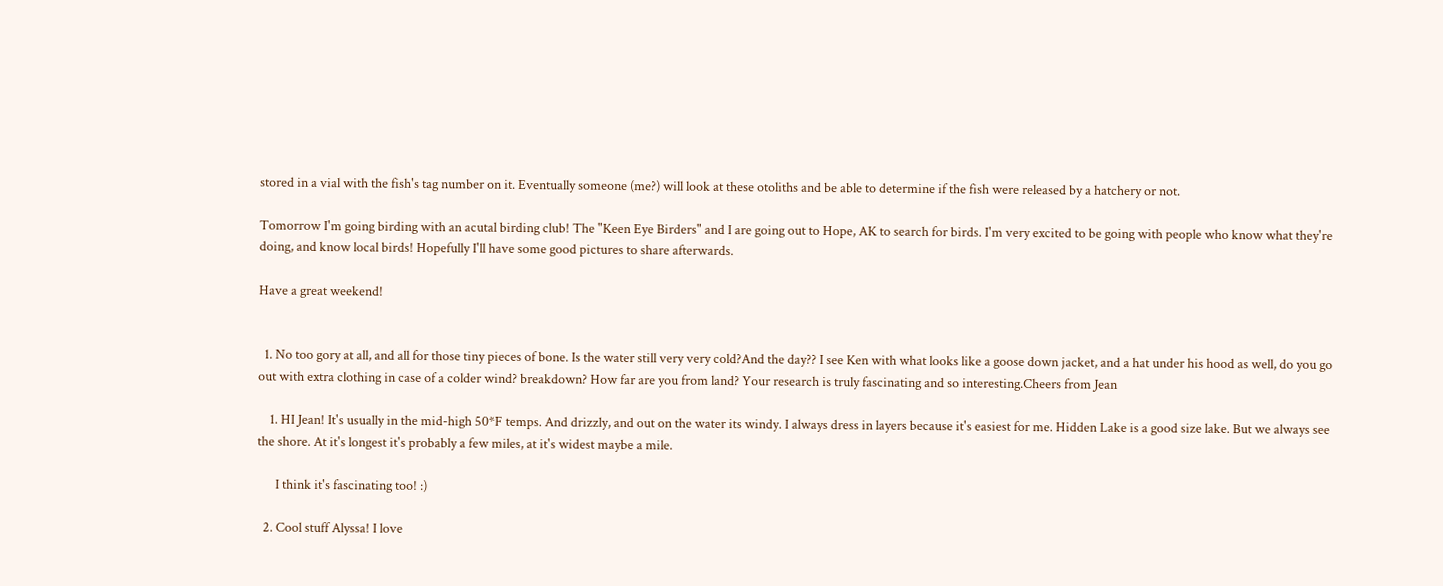stored in a vial with the fish's tag number on it. Eventually someone (me?) will look at these otoliths and be able to determine if the fish were released by a hatchery or not.

Tomorrow I'm going birding with an acutal birding club! The "Keen Eye Birders" and I are going out to Hope, AK to search for birds. I'm very excited to be going with people who know what they're doing, and know local birds! Hopefully I'll have some good pictures to share afterwards.

Have a great weekend!


  1. No too gory at all, and all for those tiny pieces of bone. Is the water still very very cold?And the day?? I see Ken with what looks like a goose down jacket, and a hat under his hood as well, do you go out with extra clothing in case of a colder wind? breakdown? How far are you from land? Your research is truly fascinating and so interesting.Cheers from Jean

    1. HI Jean! It's usually in the mid-high 50*F temps. And drizzly, and out on the water its windy. I always dress in layers because it's easiest for me. Hidden Lake is a good size lake. But we always see the shore. At it's longest it's probably a few miles, at it's widest maybe a mile.

      I think it's fascinating too! :)

  2. Cool stuff Alyssa! I love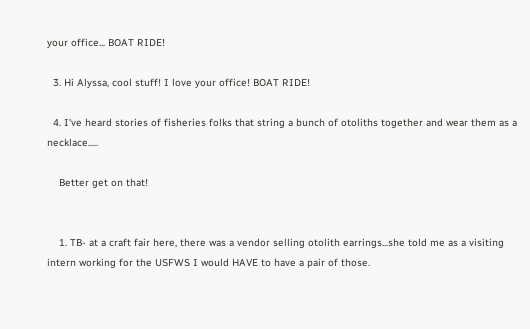your office... BOAT RIDE!

  3. Hi Alyssa, cool stuff! I love your office! BOAT RIDE!

  4. I've heard stories of fisheries folks that string a bunch of otoliths together and wear them as a necklace.....

    Better get on that!


    1. TB- at a craft fair here, there was a vendor selling otolith earrings...she told me as a visiting intern working for the USFWS I would HAVE to have a pair of those.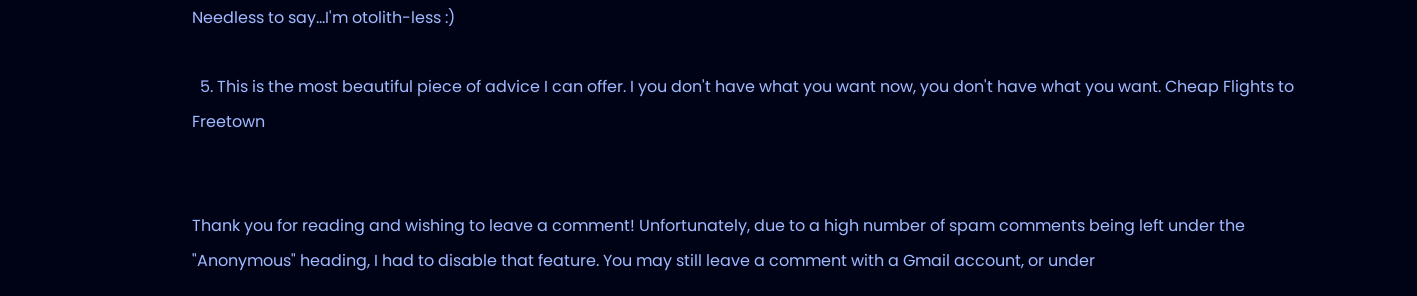Needless to say...I'm otolith-less :)

  5. This is the most beautiful piece of advice I can offer. I you don't have what you want now, you don't have what you want. Cheap Flights to Freetown


Thank you for reading and wishing to leave a comment! Unfortunately, due to a high number of spam comments being left under the "Anonymous" heading, I had to disable that feature. You may still leave a comment with a Gmail account, or under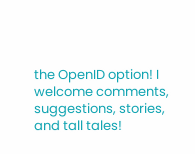the OpenID option! I welcome comments, suggestions, stories, and tall tales!